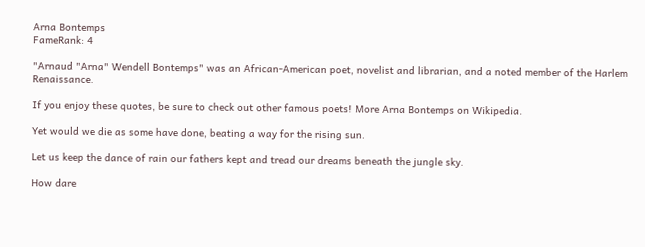Arna Bontemps
FameRank: 4

"Arnaud "Arna" Wendell Bontemps" was an African-American poet, novelist and librarian, and a noted member of the Harlem Renaissance.

If you enjoy these quotes, be sure to check out other famous poets! More Arna Bontemps on Wikipedia.

Yet would we die as some have done, beating a way for the rising sun.

Let us keep the dance of rain our fathers kept and tread our dreams beneath the jungle sky.

How dare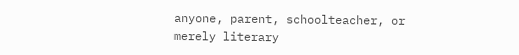anyone, parent, schoolteacher, or merely literary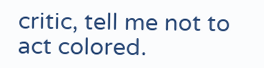critic, tell me not to act colored.